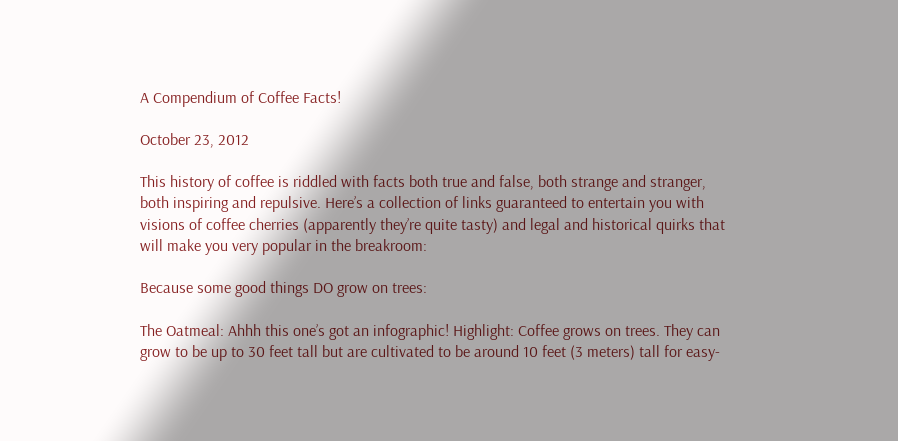A Compendium of Coffee Facts!

October 23, 2012

This history of coffee is riddled with facts both true and false, both strange and stranger, both inspiring and repulsive. Here’s a collection of links guaranteed to entertain you with visions of coffee cherries (apparently they’re quite tasty) and legal and historical quirks that will make you very popular in the breakroom:

Because some good things DO grow on trees:

The Oatmeal: Ahhh this one’s got an infographic! Highlight: Coffee grows on trees. They can grow to be up to 30 feet tall but are cultivated to be around 10 feet (3 meters) tall for easy-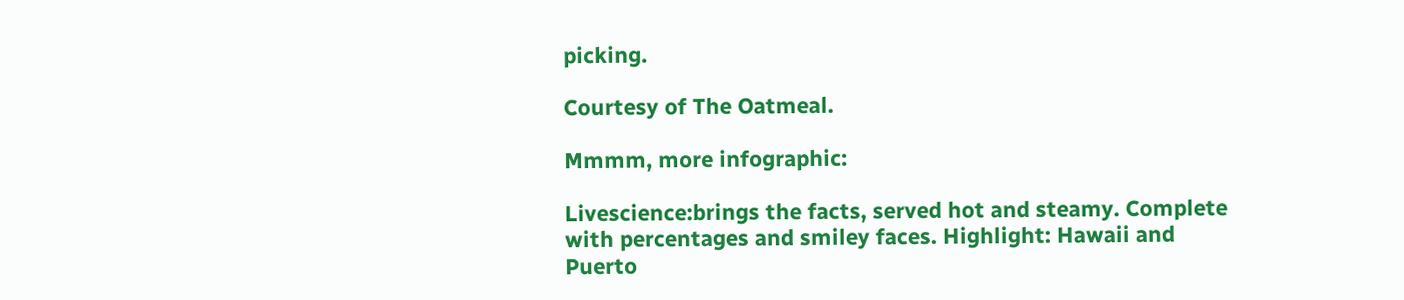picking.

Courtesy of The Oatmeal.

Mmmm, more infographic:

Livescience:brings the facts, served hot and steamy. Complete with percentages and smiley faces. Highlight: Hawaii and Puerto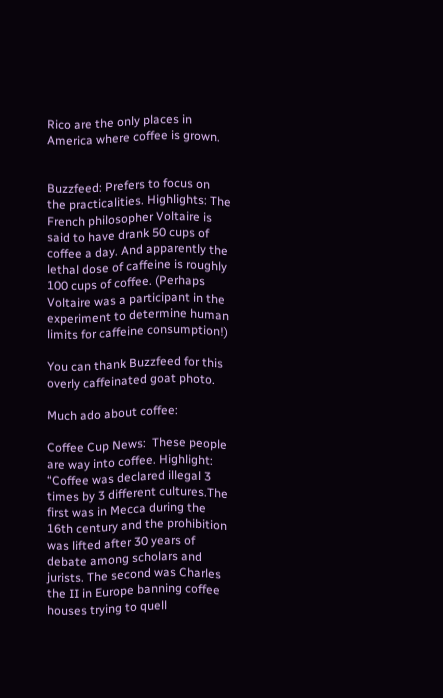Rico are the only places in America where coffee is grown.


Buzzfeed: Prefers to focus on the practicalities. Highlights: The French philosopher Voltaire is said to have drank 50 cups of coffee a day. And apparently the lethal dose of caffeine is roughly 100 cups of coffee. (Perhaps Voltaire was a participant in the experiment to determine human limits for caffeine consumption!)

You can thank Buzzfeed for this overly caffeinated goat photo.

Much ado about coffee:

Coffee Cup News:  These people are way into coffee. Highlight: “Coffee was declared illegal 3 times by 3 different cultures.The first was in Mecca during the 16th century and the prohibition was lifted after 30 years of debate among scholars and jurists. The second was Charles the II in Europe banning coffee houses trying to quell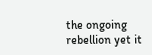the ongoing rebellion yet it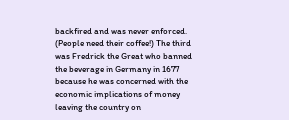backfired and was never enforced. (People need their coffee!) The third was Fredrick the Great who banned the beverage in Germany in 1677 because he was concerned with the economic implications of money leaving the country on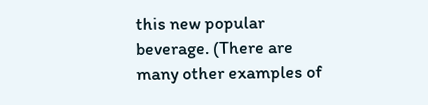this new popular beverage. (There are many other examples of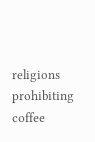religions prohibiting coffee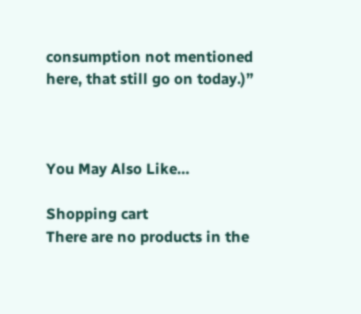consumption not mentioned here, that still go on today.)”



You May Also Like…

Shopping cart
There are no products in the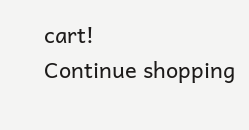cart!
Continue shopping